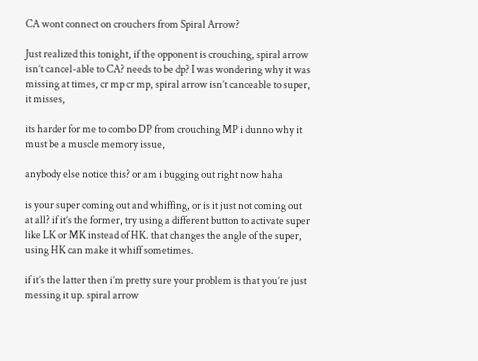CA wont connect on crouchers from Spiral Arrow?

Just realized this tonight, if the opponent is crouching, spiral arrow isn’t cancel-able to CA? needs to be dp? I was wondering why it was missing at times, cr mp cr mp, spiral arrow isn’t canceable to super, it misses,

its harder for me to combo DP from crouching MP i dunno why it must be a muscle memory issue,

anybody else notice this? or am i bugging out right now haha

is your super coming out and whiffing, or is it just not coming out at all? if it’s the former, try using a different button to activate super like LK or MK instead of HK. that changes the angle of the super, using HK can make it whiff sometimes.

if it’s the latter then i’m pretty sure your problem is that you’re just messing it up. spiral arrow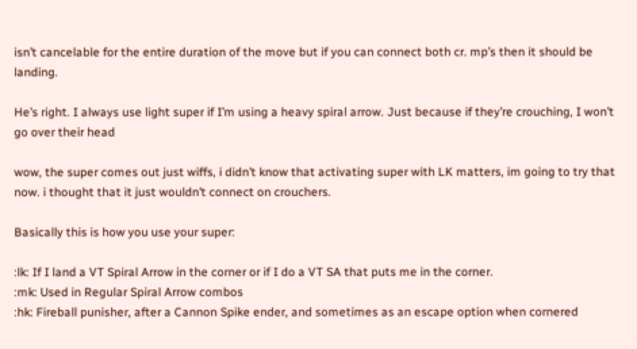isn’t cancelable for the entire duration of the move but if you can connect both cr. mp’s then it should be landing.

He’s right. I always use light super if I’m using a heavy spiral arrow. Just because if they’re crouching, I won’t go over their head

wow, the super comes out just wiffs, i didn’t know that activating super with LK matters, im going to try that now. i thought that it just wouldn’t connect on crouchers.

Basically this is how you use your super:

:lk: If I land a VT Spiral Arrow in the corner or if I do a VT SA that puts me in the corner.
:mk: Used in Regular Spiral Arrow combos
:hk: Fireball punisher, after a Cannon Spike ender, and sometimes as an escape option when cornered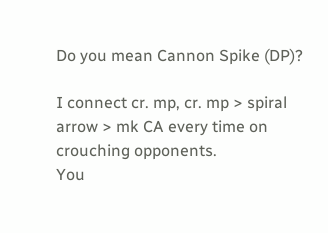Do you mean Cannon Spike (DP)?

I connect cr. mp, cr. mp > spiral arrow > mk CA every time on crouching opponents.
You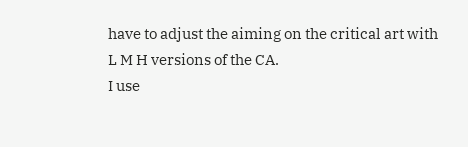have to adjust the aiming on the critical art with L M H versions of the CA.
I use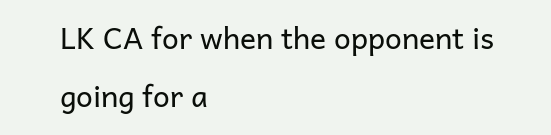LK CA for when the opponent is going for a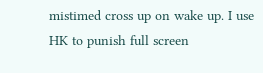mistimed cross up on wake up. I use HK to punish full screen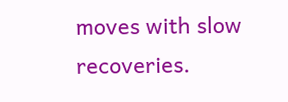moves with slow recoveries.